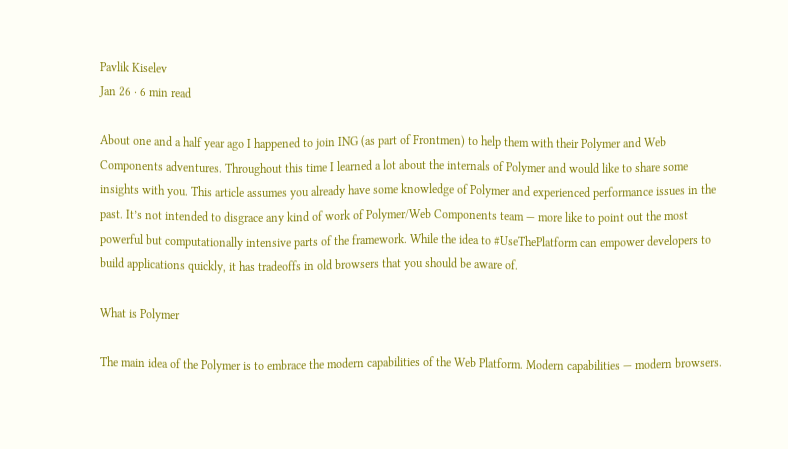Pavlik Kiselev
Jan 26 · 6 min read

About one and a half year ago I happened to join ING (as part of Frontmen) to help them with their Polymer and Web Components adventures. Throughout this time I learned a lot about the internals of Polymer and would like to share some insights with you. This article assumes you already have some knowledge of Polymer and experienced performance issues in the past. It’s not intended to disgrace any kind of work of Polymer/Web Components team — more like to point out the most powerful but computationally intensive parts of the framework. While the idea to #UseThePlatform can empower developers to build applications quickly, it has tradeoffs in old browsers that you should be aware of.

What is Polymer

The main idea of the Polymer is to embrace the modern capabilities of the Web Platform. Modern capabilities — modern browsers.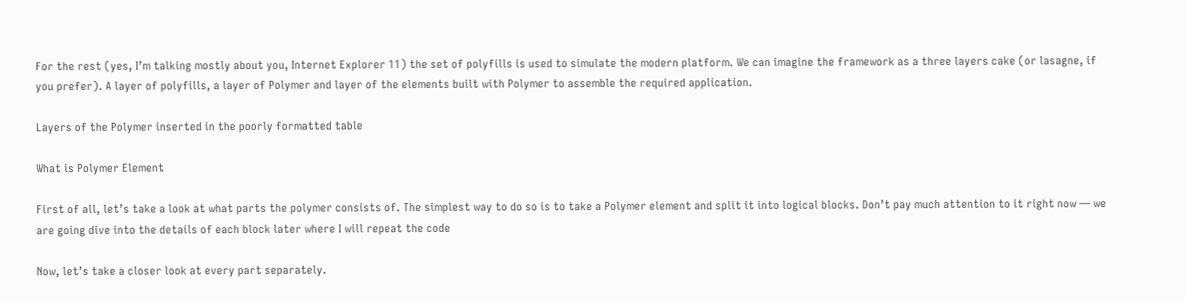For the rest (yes, I’m talking mostly about you, Internet Explorer 11) the set of polyfills is used to simulate the modern platform. We can imagine the framework as a three layers cake (or lasagne, if you prefer). A layer of polyfills, a layer of Polymer and layer of the elements built with Polymer to assemble the required application.

Layers of the Polymer inserted in the poorly formatted table

What is Polymer Element

First of all, let’s take a look at what parts the polymer consists of. The simplest way to do so is to take a Polymer element and split it into logical blocks. Don’t pay much attention to it right now — we are going dive into the details of each block later where I will repeat the code

Now, let’s take a closer look at every part separately.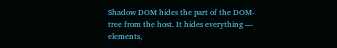Shadow DOM hides the part of the DOM-tree from the host. It hides everything — elements,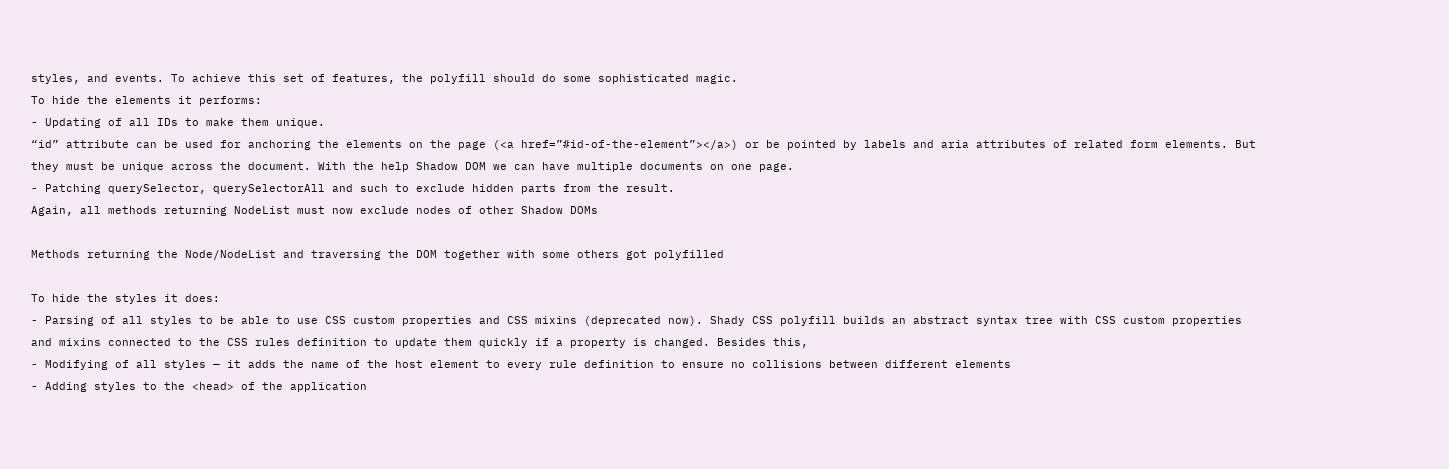styles, and events. To achieve this set of features, the polyfill should do some sophisticated magic.
To hide the elements it performs:
- Updating of all IDs to make them unique.
“id” attribute can be used for anchoring the elements on the page (<a href=”#id-of-the-element”></a>) or be pointed by labels and aria attributes of related form elements. But they must be unique across the document. With the help Shadow DOM we can have multiple documents on one page.
- Patching querySelector, querySelectorAll and such to exclude hidden parts from the result.
Again, all methods returning NodeList must now exclude nodes of other Shadow DOMs

Methods returning the Node/NodeList and traversing the DOM together with some others got polyfilled

To hide the styles it does:
- Parsing of all styles to be able to use CSS custom properties and CSS mixins (deprecated now). Shady CSS polyfill builds an abstract syntax tree with CSS custom properties and mixins connected to the CSS rules definition to update them quickly if a property is changed. Besides this,
- Modifying of all styles — it adds the name of the host element to every rule definition to ensure no collisions between different elements
- Adding styles to the <head> of the application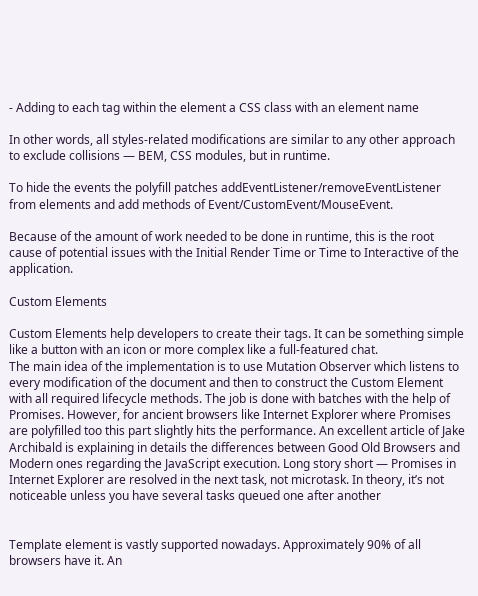- Adding to each tag within the element a CSS class with an element name

In other words, all styles-related modifications are similar to any other approach to exclude collisions — BEM, CSS modules, but in runtime.

To hide the events the polyfill patches addEventListener/removeEventListener from elements and add methods of Event/CustomEvent/MouseEvent.

Because of the amount of work needed to be done in runtime, this is the root cause of potential issues with the Initial Render Time or Time to Interactive of the application.

Custom Elements

Custom Elements help developers to create their tags. It can be something simple like a button with an icon or more complex like a full-featured chat.
The main idea of the implementation is to use Mutation Observer which listens to every modification of the document and then to construct the Custom Element with all required lifecycle methods. The job is done with batches with the help of Promises. However, for ancient browsers like Internet Explorer where Promises are polyfilled too this part slightly hits the performance. An excellent article of Jake Archibald is explaining in details the differences between Good Old Browsers and Modern ones regarding the JavaScript execution. Long story short — Promises in Internet Explorer are resolved in the next task, not microtask. In theory, it’s not noticeable unless you have several tasks queued one after another


Template element is vastly supported nowadays. Approximately 90% of all browsers have it. An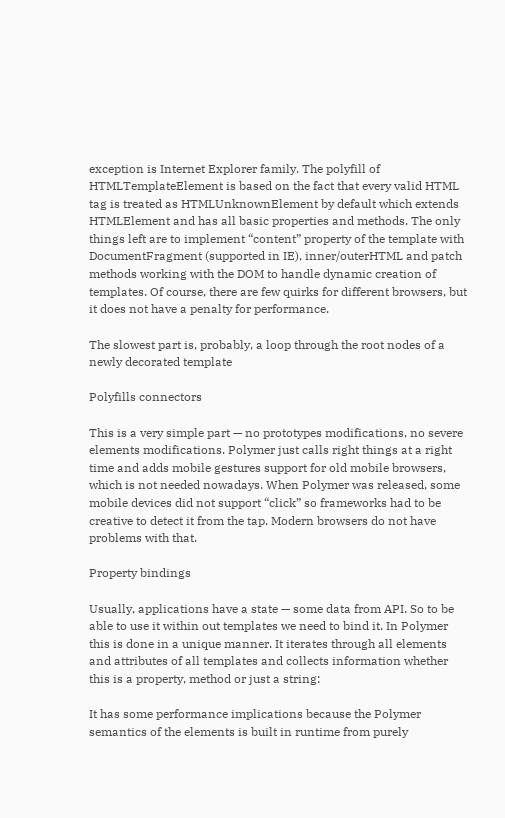exception is Internet Explorer family. The polyfill of HTMLTemplateElement is based on the fact that every valid HTML tag is treated as HTMLUnknownElement by default which extends HTMLElement and has all basic properties and methods. The only things left are to implement “content” property of the template with DocumentFragment (supported in IE), inner/outerHTML and patch methods working with the DOM to handle dynamic creation of templates. Of course, there are few quirks for different browsers, but it does not have a penalty for performance.

The slowest part is, probably, a loop through the root nodes of a newly decorated template

Polyfills connectors

This is a very simple part — no prototypes modifications, no severe elements modifications. Polymer just calls right things at a right time and adds mobile gestures support for old mobile browsers, which is not needed nowadays. When Polymer was released, some mobile devices did not support “click” so frameworks had to be creative to detect it from the tap. Modern browsers do not have problems with that.

Property bindings

Usually, applications have a state — some data from API. So to be able to use it within out templates we need to bind it. In Polymer this is done in a unique manner. It iterates through all elements and attributes of all templates and collects information whether this is a property, method or just a string:

It has some performance implications because the Polymer semantics of the elements is built in runtime from purely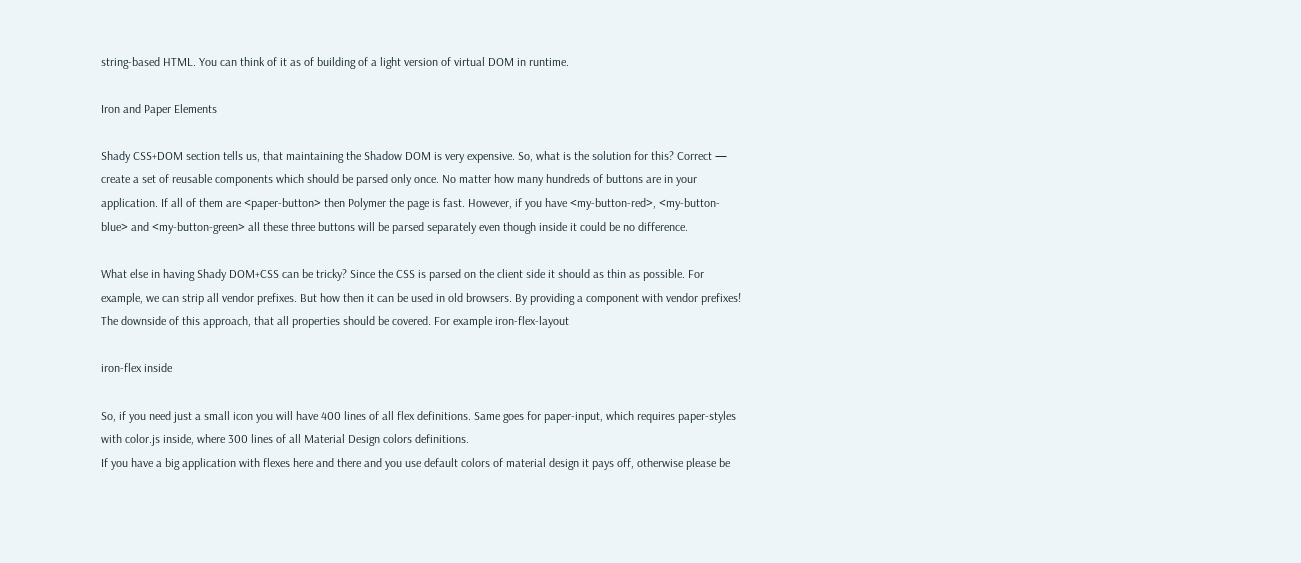string-based HTML. You can think of it as of building of a light version of virtual DOM in runtime.

Iron and Paper Elements

Shady CSS+DOM section tells us, that maintaining the Shadow DOM is very expensive. So, what is the solution for this? Correct — create a set of reusable components which should be parsed only once. No matter how many hundreds of buttons are in your application. If all of them are <paper-button> then Polymer the page is fast. However, if you have <my-button-red>, <my-button-blue> and <my-button-green> all these three buttons will be parsed separately even though inside it could be no difference.

What else in having Shady DOM+CSS can be tricky? Since the CSS is parsed on the client side it should as thin as possible. For example, we can strip all vendor prefixes. But how then it can be used in old browsers. By providing a component with vendor prefixes! The downside of this approach, that all properties should be covered. For example iron-flex-layout

iron-flex inside

So, if you need just a small icon you will have 400 lines of all flex definitions. Same goes for paper-input, which requires paper-styles with color.js inside, where 300 lines of all Material Design colors definitions.
If you have a big application with flexes here and there and you use default colors of material design it pays off, otherwise please be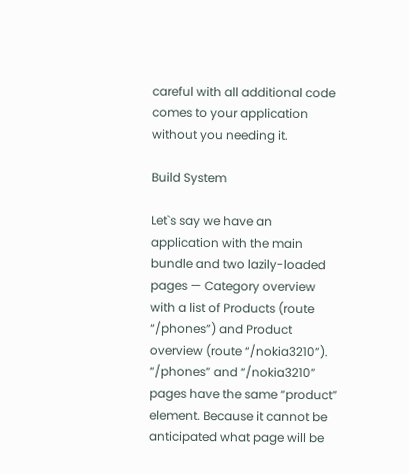careful with all additional code comes to your application without you needing it.

Build System

Let`s say we have an application with the main bundle and two lazily-loaded pages — Category overview with a list of Products (route “/phones”) and Product overview (route “/nokia3210”). “/phones” and “/nokia3210” pages have the same “product” element. Because it cannot be anticipated what page will be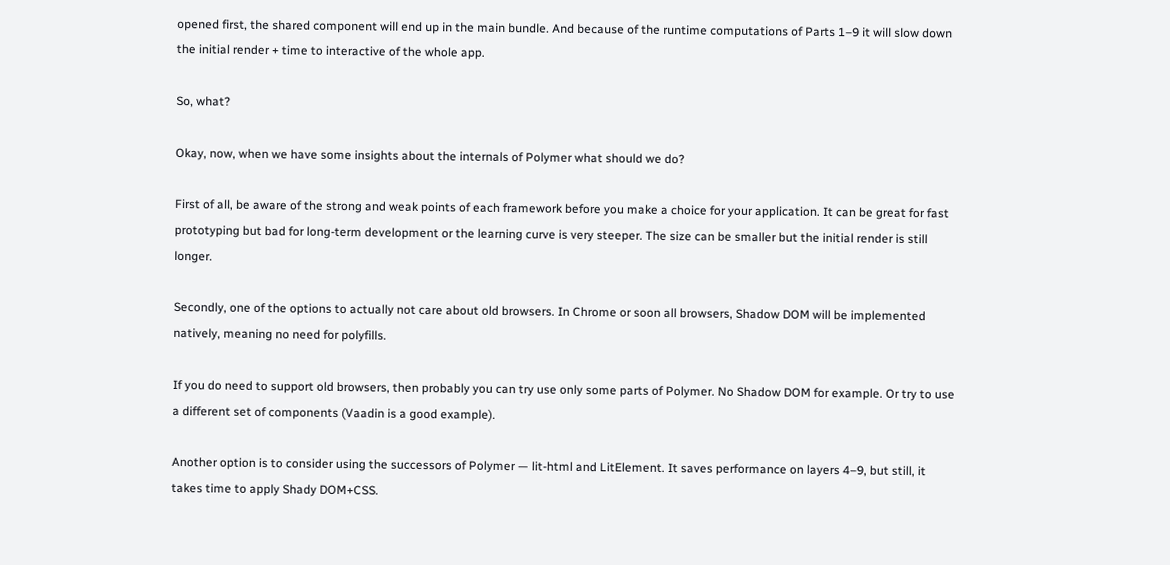opened first, the shared component will end up in the main bundle. And because of the runtime computations of Parts 1–9 it will slow down the initial render + time to interactive of the whole app.

So, what?

Okay, now, when we have some insights about the internals of Polymer what should we do?

First of all, be aware of the strong and weak points of each framework before you make a choice for your application. It can be great for fast prototyping but bad for long-term development or the learning curve is very steeper. The size can be smaller but the initial render is still longer.

Secondly, one of the options to actually not care about old browsers. In Chrome or soon all browsers, Shadow DOM will be implemented natively, meaning no need for polyfills.

If you do need to support old browsers, then probably you can try use only some parts of Polymer. No Shadow DOM for example. Or try to use a different set of components (Vaadin is a good example).

Another option is to consider using the successors of Polymer — lit-html and LitElement. It saves performance on layers 4–9, but still, it takes time to apply Shady DOM+CSS.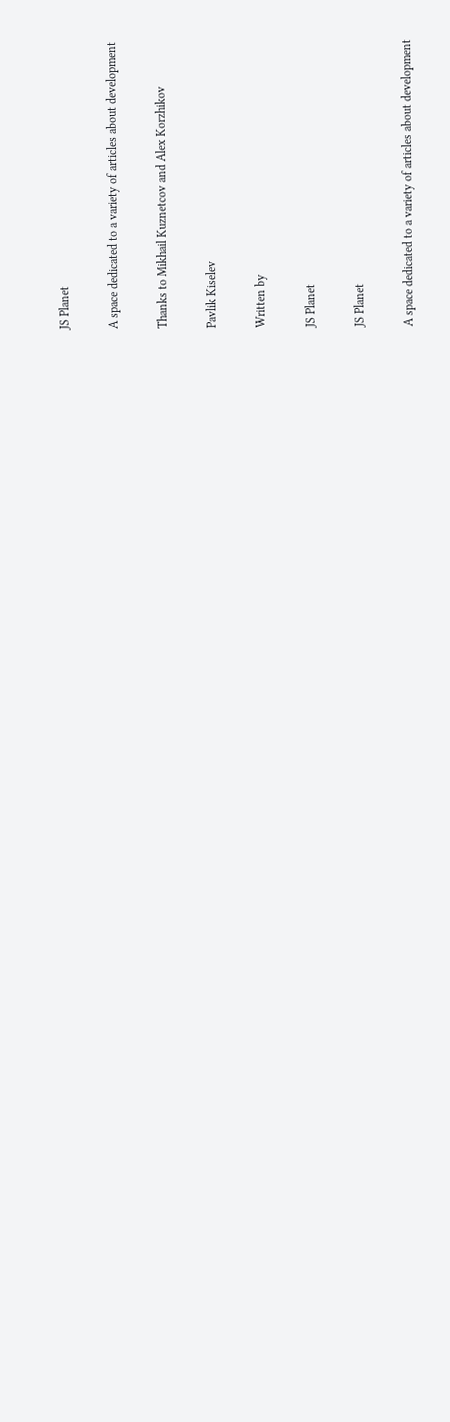JS Planet

A space dedicated to a variety of articles about development

Thanks to Mikhail Kuznetcov and Alex Korzhikov

Pavlik Kiselev

Written by

JS Planet

JS Planet

A space dedicated to a variety of articles about development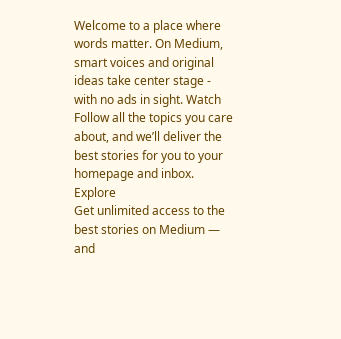Welcome to a place where words matter. On Medium, smart voices and original ideas take center stage - with no ads in sight. Watch
Follow all the topics you care about, and we’ll deliver the best stories for you to your homepage and inbox. Explore
Get unlimited access to the best stories on Medium — and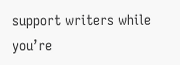support writers while you’re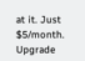at it. Just $5/month. Upgrade